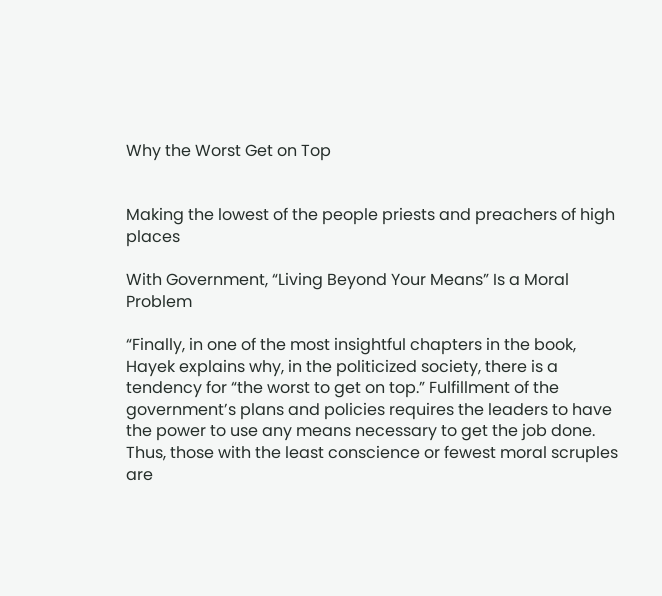Why the Worst Get on Top


Making the lowest of the people priests and preachers of high places

With Government, “Living Beyond Your Means” Is a Moral Problem

“Finally, in one of the most insightful chapters in the book, Hayek explains why, in the politicized society, there is a tendency for “the worst to get on top.” Fulfillment of the government’s plans and policies requires the leaders to have the power to use any means necessary to get the job done. Thus, those with the least conscience or fewest moral scruples are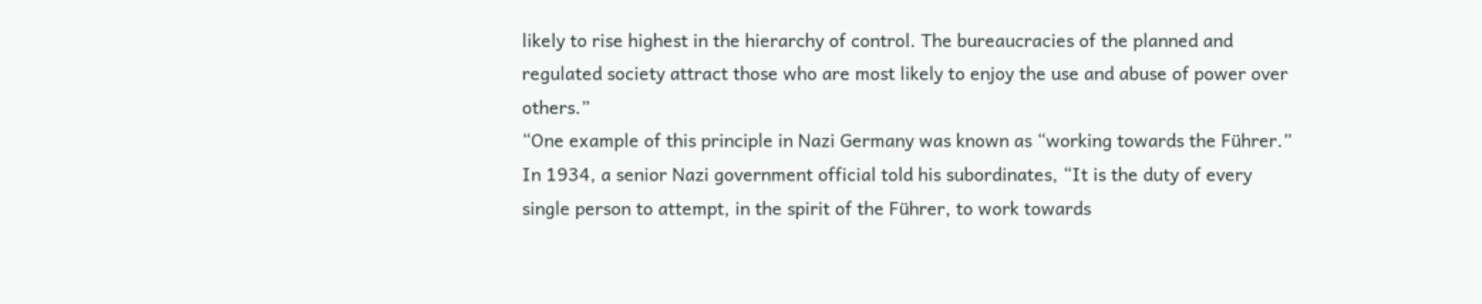likely to rise highest in the hierarchy of control. The bureaucracies of the planned and regulated society attract those who are most likely to enjoy the use and abuse of power over others.”
“One example of this principle in Nazi Germany was known as “working towards the Führer.” In 1934, a senior Nazi government official told his subordinates, “It is the duty of every single person to attempt, in the spirit of the Führer, to work towards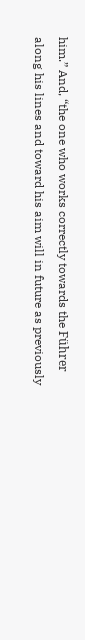him.” And, “the one who works correctly towards the Führer along his lines and toward his aim will in future as previously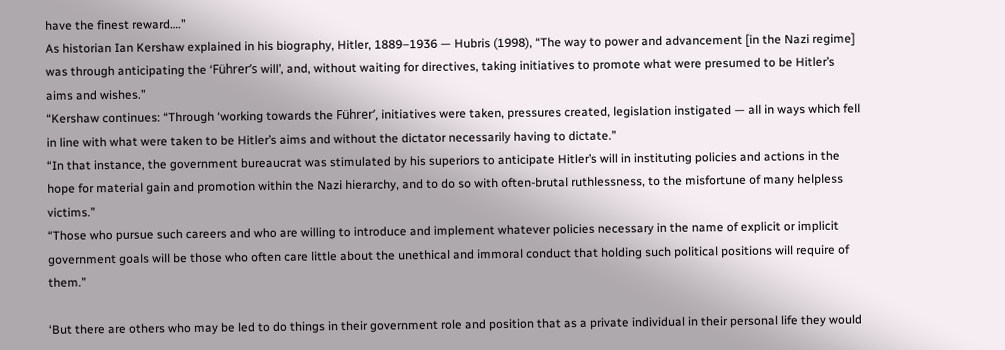have the finest reward….”
As historian Ian Kershaw explained in his biography, Hitler, 1889–1936 — Hubris (1998), “The way to power and advancement [in the Nazi regime] was through anticipating the ‘Führer’s will’, and, without waiting for directives, taking initiatives to promote what were presumed to be Hitler’s aims and wishes.”
“Kershaw continues: “Through ‘working towards the Führer’, initiatives were taken, pressures created, legislation instigated — all in ways which fell in line with what were taken to be Hitler’s aims and without the dictator necessarily having to dictate.”
“In that instance, the government bureaucrat was stimulated by his superiors to anticipate Hitler’s will in instituting policies and actions in the hope for material gain and promotion within the Nazi hierarchy, and to do so with often-brutal ruthlessness, to the misfortune of many helpless victims.”
“Those who pursue such careers and who are willing to introduce and implement whatever policies necessary in the name of explicit or implicit government goals will be those who often care little about the unethical and immoral conduct that holding such political positions will require of them.”

‘But there are others who may be led to do things in their government role and position that as a private individual in their personal life they would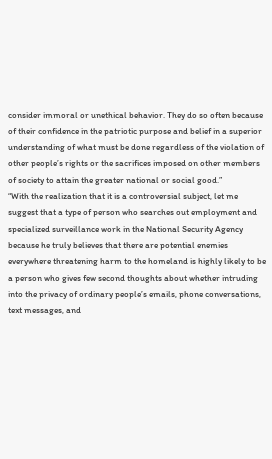consider immoral or unethical behavior. They do so often because of their confidence in the patriotic purpose and belief in a superior understanding of what must be done regardless of the violation of other people’s rights or the sacrifices imposed on other members of society to attain the greater national or social good.”
“With the realization that it is a controversial subject, let me suggest that a type of person who searches out employment and specialized surveillance work in the National Security Agency because he truly believes that there are potential enemies everywhere threatening harm to the homeland is highly likely to be a person who gives few second thoughts about whether intruding into the privacy of ordinary people’s emails, phone conversations, text messages, and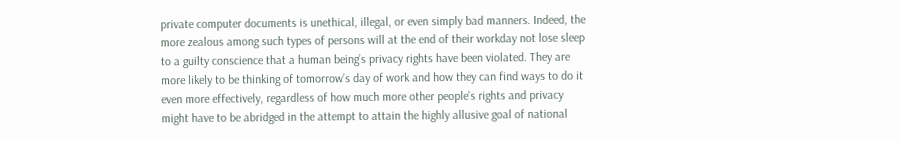private computer documents is unethical, illegal, or even simply bad manners. Indeed, the more zealous among such types of persons will at the end of their workday not lose sleep to a guilty conscience that a human being’s privacy rights have been violated. They are more likely to be thinking of tomorrow’s day of work and how they can find ways to do it even more effectively, regardless of how much more other people’s rights and privacy might have to be abridged in the attempt to attain the highly allusive goal of national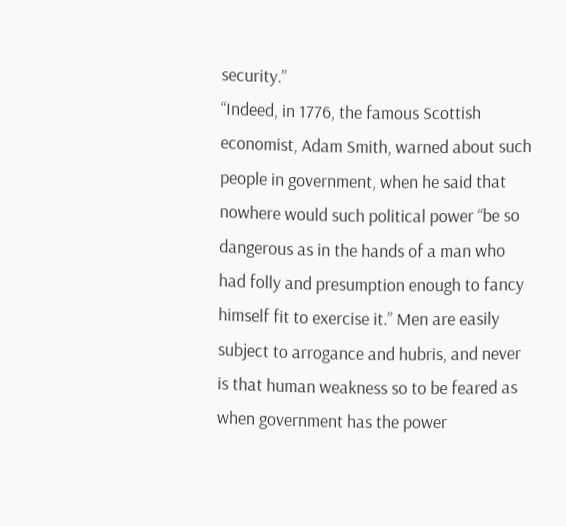security.”
“Indeed, in 1776, the famous Scottish economist, Adam Smith, warned about such people in government, when he said that nowhere would such political power “be so dangerous as in the hands of a man who had folly and presumption enough to fancy himself fit to exercise it.” Men are easily subject to arrogance and hubris, and never is that human weakness so to be feared as when government has the power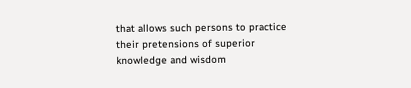that allows such persons to practice their pretensions of superior knowledge and wisdom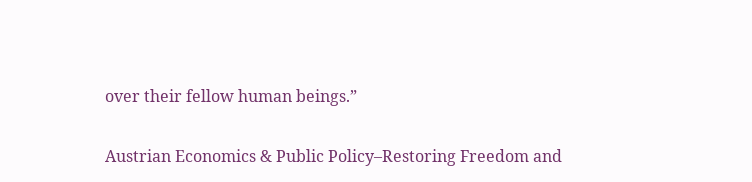over their fellow human beings.”

Austrian Economics & Public Policy–Restoring Freedom and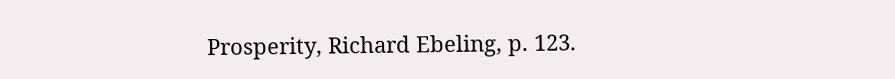Prosperity, Richard Ebeling, p. 123.